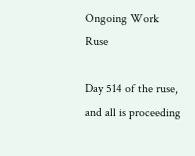Ongoing Work Ruse

Day 514 of the ruse, and all is proceeding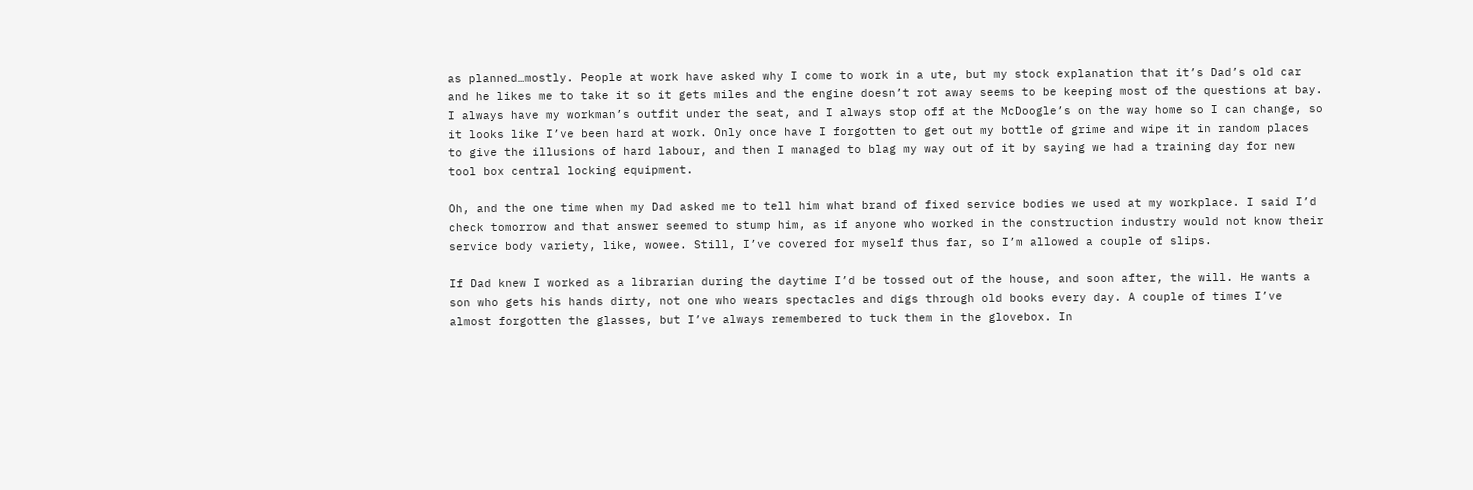as planned…mostly. People at work have asked why I come to work in a ute, but my stock explanation that it’s Dad’s old car and he likes me to take it so it gets miles and the engine doesn’t rot away seems to be keeping most of the questions at bay. I always have my workman’s outfit under the seat, and I always stop off at the McDoogle’s on the way home so I can change, so it looks like I’ve been hard at work. Only once have I forgotten to get out my bottle of grime and wipe it in random places to give the illusions of hard labour, and then I managed to blag my way out of it by saying we had a training day for new tool box central locking equipment.

Oh, and the one time when my Dad asked me to tell him what brand of fixed service bodies we used at my workplace. I said I’d check tomorrow and that answer seemed to stump him, as if anyone who worked in the construction industry would not know their service body variety, like, wowee. Still, I’ve covered for myself thus far, so I’m allowed a couple of slips.

If Dad knew I worked as a librarian during the daytime I’d be tossed out of the house, and soon after, the will. He wants a son who gets his hands dirty, not one who wears spectacles and digs through old books every day. A couple of times I’ve almost forgotten the glasses, but I’ve always remembered to tuck them in the glovebox. In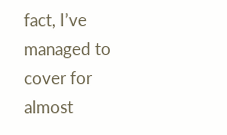fact, I’ve managed to cover for almost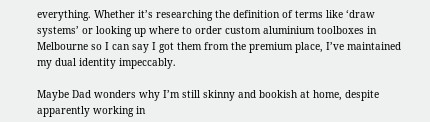everything. Whether it’s researching the definition of terms like ‘draw systems’ or looking up where to order custom aluminium toolboxes in Melbourne so I can say I got them from the premium place, I’ve maintained my dual identity impeccably.

Maybe Dad wonders why I’m still skinny and bookish at home, despite apparently working in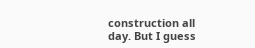construction all day. But I guess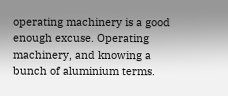operating machinery is a good enough excuse. Operating machinery, and knowing a bunch of aluminium terms.